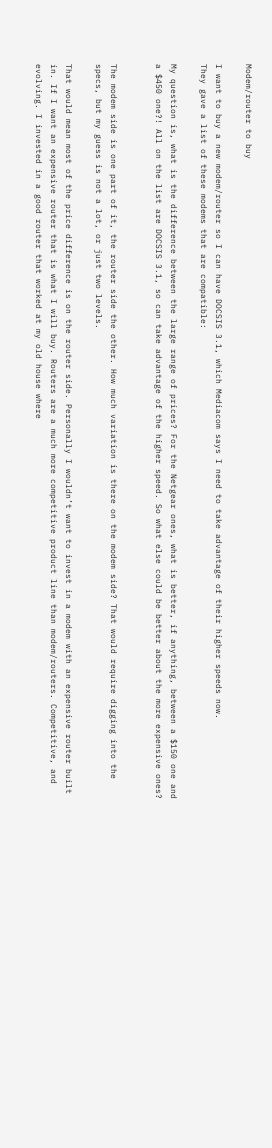Modem/router to buy

I want to buy a new modem/router so I can have DOCSIS 3.1, which Mediacom says I need to take advantage of their higher speeds now.
They gave a list of these modems that are compatible:

My question is, what is the difference between the large range of prices? For the Netgear ones, what is better, if anything, between a $150 one and a $450 one?! All on the list are DOCSIS 3.1, so can take advantage of the higher speed. So what else could be better about the more expensive ones?


The modem side is one part of it, the router side the other. How much variation is there on the modem side? That would require digging into the specs, but my guess is not a lot, or just two levels.

That would mean most of the price difference is on the router side. Personally I wouldn’t want to invest in a modem with an expensive router built in. If I want an expensive router that is what I will buy. Routers are a much more competitive product line than modem/routers. Competitive, and evolving. I invested in a good router that worked at my old house where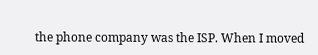the phone company was the ISP. When I moved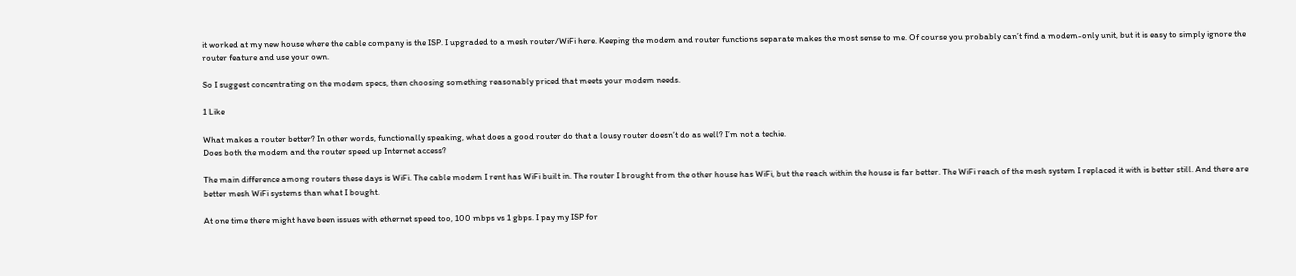it worked at my new house where the cable company is the ISP. I upgraded to a mesh router/WiFi here. Keeping the modem and router functions separate makes the most sense to me. Of course you probably can’t find a modem-only unit, but it is easy to simply ignore the router feature and use your own.

So I suggest concentrating on the modem specs, then choosing something reasonably priced that meets your modem needs.

1 Like

What makes a router better? In other words, functionally speaking, what does a good router do that a lousy router doesn’t do as well? I’m not a techie.
Does both the modem and the router speed up Internet access?

The main difference among routers these days is WiFi. The cable modem I rent has WiFi built in. The router I brought from the other house has WiFi, but the reach within the house is far better. The WiFi reach of the mesh system I replaced it with is better still. And there are better mesh WiFi systems than what I bought.

At one time there might have been issues with ethernet speed too, 100 mbps vs 1 gbps. I pay my ISP for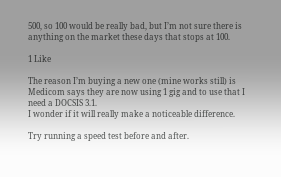500, so 100 would be really bad, but I’m not sure there is anything on the market these days that stops at 100.

1 Like

The reason I’m buying a new one (mine works still) is Medicom says they are now using 1 gig and to use that I need a DOCSIS 3.1.
I wonder if it will really make a noticeable difference.

Try running a speed test before and after.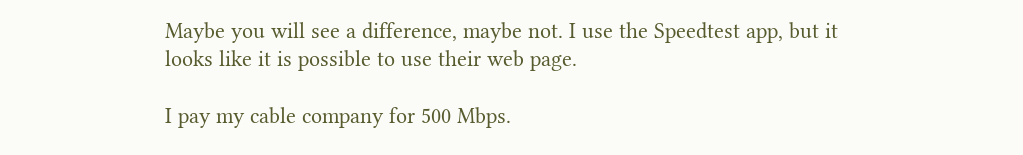Maybe you will see a difference, maybe not. I use the Speedtest app, but it looks like it is possible to use their web page.

I pay my cable company for 500 Mbps.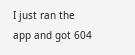I just ran the app and got 604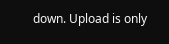down. Upload is only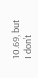10.69, but I don’t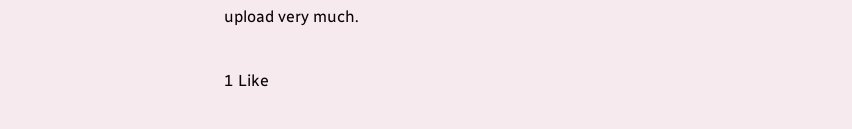upload very much.

1 Like